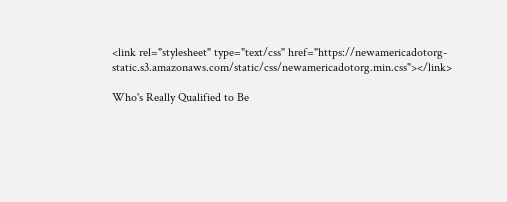<link rel="stylesheet" type="text/css" href="https://newamericadotorg-static.s3.amazonaws.com/static/css/newamericadotorg.min.css"></link>

Who's Really Qualified to Be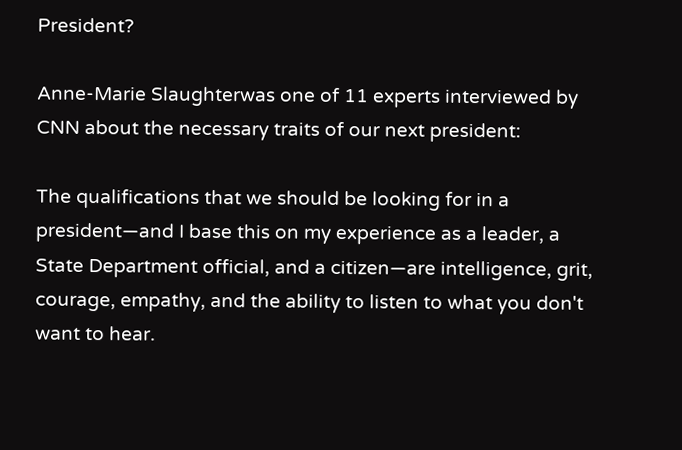President?

Anne-Marie Slaughterwas one of 11 experts interviewed by CNN about the necessary traits of our next president:

The qualifications that we should be looking for in a president—and I base this on my experience as a leader, a State Department official, and a citizen—are intelligence, grit, courage, empathy, and the ability to listen to what you don't want to hear.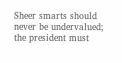Sheer smarts should never be undervalued; the president must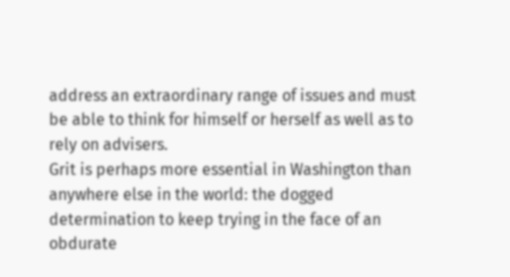address an extraordinary range of issues and must be able to think for himself or herself as well as to rely on advisers.
Grit is perhaps more essential in Washington than anywhere else in the world: the dogged determination to keep trying in the face of an obdurate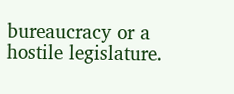bureaucracy or a hostile legislature.